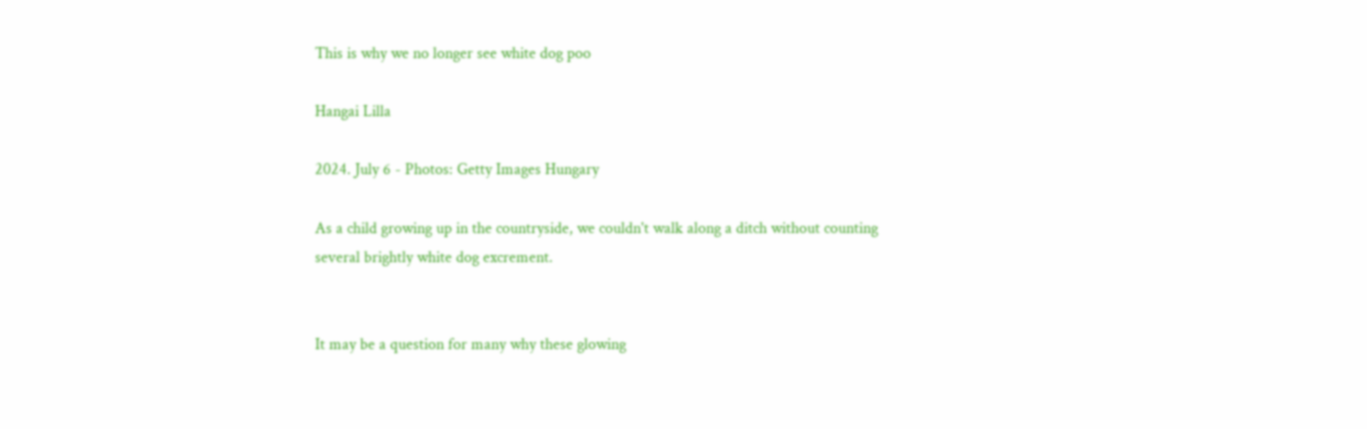This is why we no longer see white dog poo

Hangai Lilla

2024. July 6 - Photos: Getty Images Hungary

As a child growing up in the countryside, we couldn't walk along a ditch without counting several brightly white dog excrement.


It may be a question for many why these glowing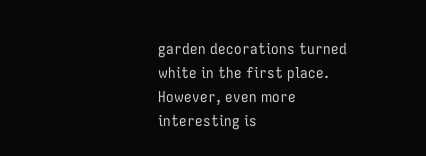garden decorations turned white in the first place. However, even more interesting is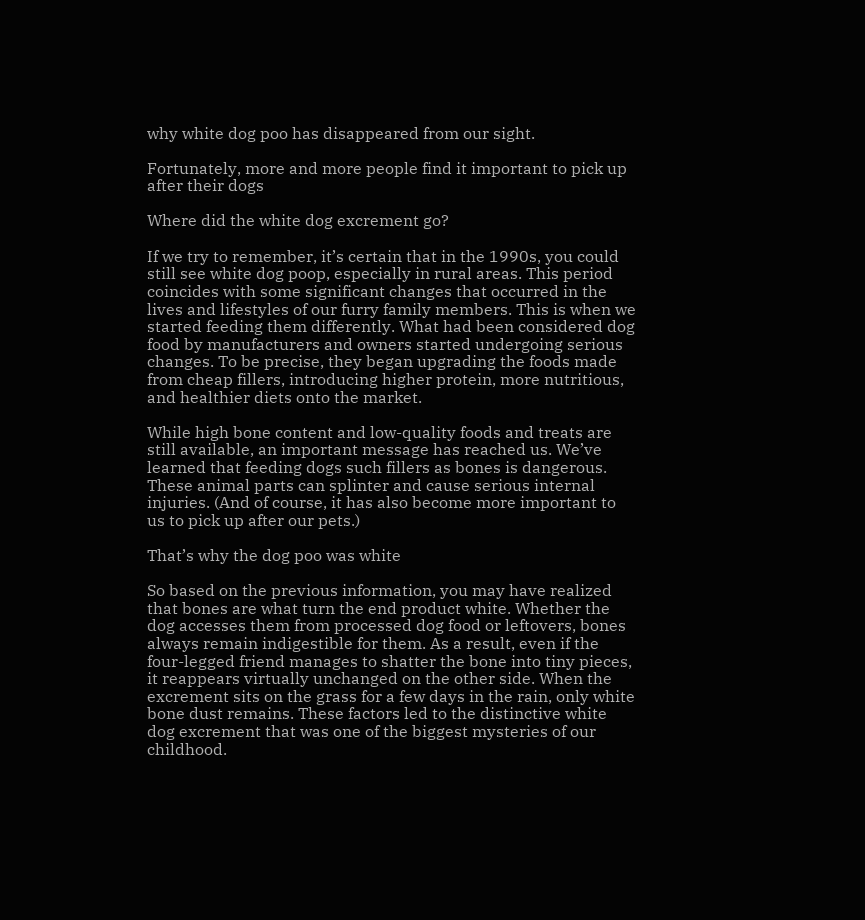why white dog poo has disappeared from our sight.

Fortunately, more and more people find it important to pick up after their dogs

Where did the white dog excrement go?

If we try to remember, it’s certain that in the 1990s, you could still see white dog poop, especially in rural areas. This period coincides with some significant changes that occurred in the lives and lifestyles of our furry family members. This is when we started feeding them differently. What had been considered dog food by manufacturers and owners started undergoing serious changes. To be precise, they began upgrading the foods made from cheap fillers, introducing higher protein, more nutritious, and healthier diets onto the market.

While high bone content and low-quality foods and treats are still available, an important message has reached us. We’ve learned that feeding dogs such fillers as bones is dangerous. These animal parts can splinter and cause serious internal injuries. (And of course, it has also become more important to us to pick up after our pets.)

That’s why the dog poo was white

So based on the previous information, you may have realized that bones are what turn the end product white. Whether the dog accesses them from processed dog food or leftovers, bones always remain indigestible for them. As a result, even if the four-legged friend manages to shatter the bone into tiny pieces, it reappears virtually unchanged on the other side. When the excrement sits on the grass for a few days in the rain, only white bone dust remains. These factors led to the distinctive white dog excrement that was one of the biggest mysteries of our childhood.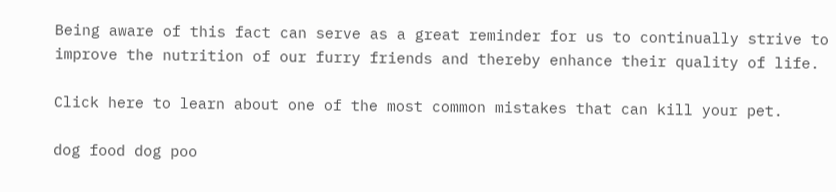Being aware of this fact can serve as a great reminder for us to continually strive to improve the nutrition of our furry friends and thereby enhance their quality of life.

Click here to learn about one of the most common mistakes that can kill your pet.

dog food dog poo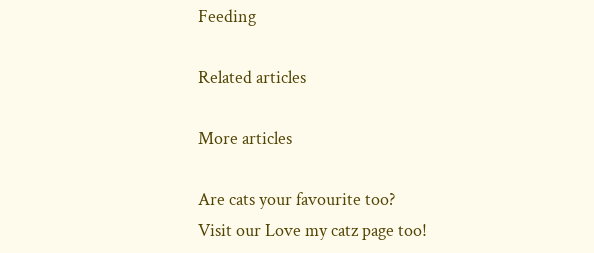Feeding

Related articles

More articles

Are cats your favourite too?
Visit our Love my catz page too!